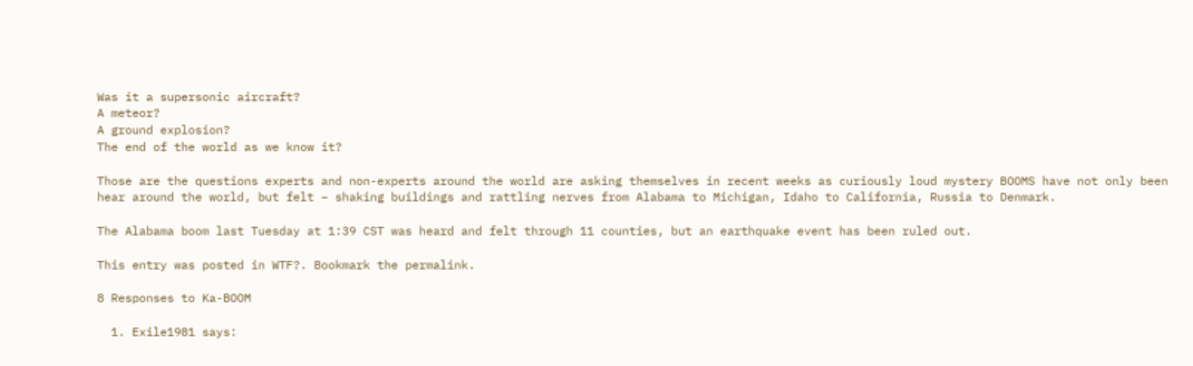Was it a supersonic aircraft?
A meteor?
A ground explosion?
The end of the world as we know it?

Those are the questions experts and non-experts around the world are asking themselves in recent weeks as curiously loud mystery BOOMS have not only been hear around the world, but felt – shaking buildings and rattling nerves from Alabama to Michigan, Idaho to California, Russia to Denmark.

The Alabama boom last Tuesday at 1:39 CST was heard and felt through 11 counties, but an earthquake event has been ruled out.

This entry was posted in WTF?. Bookmark the permalink.

8 Responses to Ka-BOOM

  1. Exile1981 says: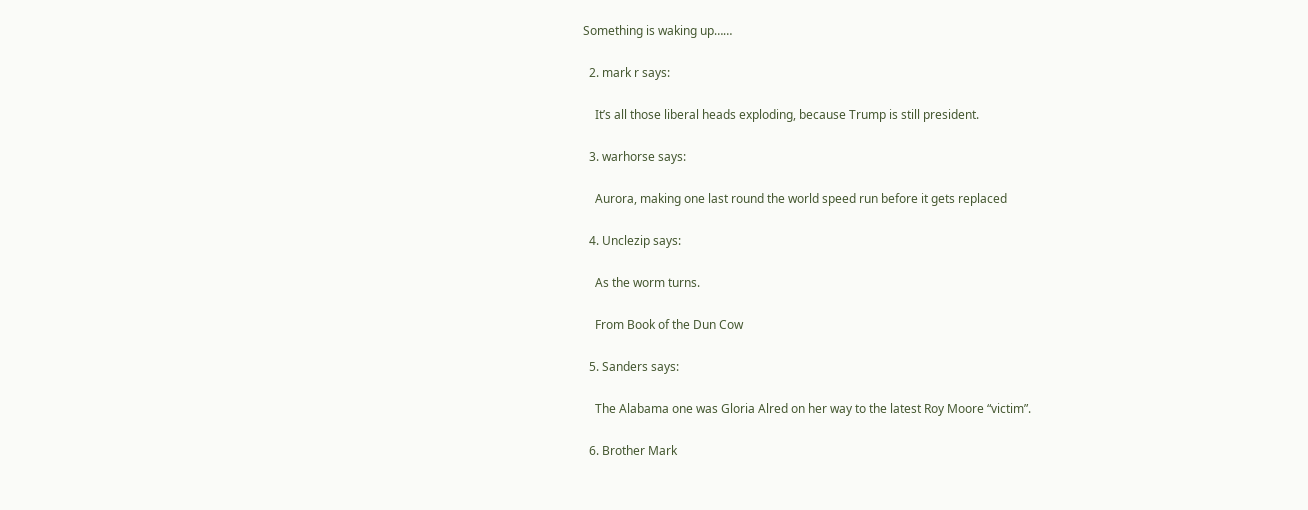Something is waking up……

  2. mark r says:

    It’s all those liberal heads exploding, because Trump is still president.

  3. warhorse says:

    Aurora, making one last round the world speed run before it gets replaced

  4. Unclezip says:

    As the worm turns.

    From Book of the Dun Cow

  5. Sanders says:

    The Alabama one was Gloria Alred on her way to the latest Roy Moore “victim”.

  6. Brother Mark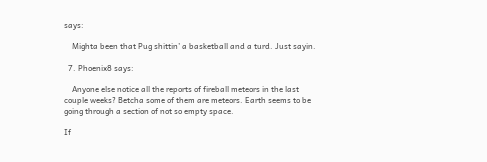says:

    Mighta been that Pug shittin’ a basketball and a turd. Just sayin.

  7. Phoenix8 says:

    Anyone else notice all the reports of fireball meteors in the last couple weeks? Betcha some of them are meteors. Earth seems to be going through a section of not so empty space.

If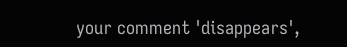your comment 'disappears',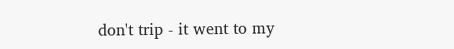don't trip - it went to my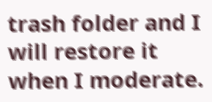trash folder and I will restore it when I moderate.